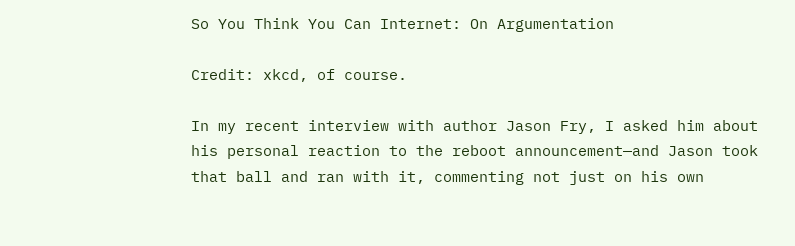So You Think You Can Internet: On Argumentation

Credit: xkcd, of course.

In my recent interview with author Jason Fry, I asked him about his personal reaction to the reboot announcement—and Jason took that ball and ran with it, commenting not just on his own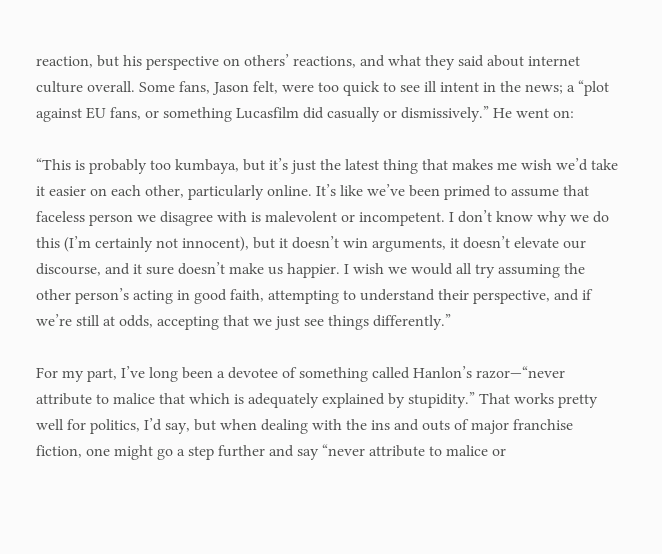reaction, but his perspective on others’ reactions, and what they said about internet culture overall. Some fans, Jason felt, were too quick to see ill intent in the news; a “plot against EU fans, or something Lucasfilm did casually or dismissively.” He went on:

“This is probably too kumbaya, but it’s just the latest thing that makes me wish we’d take it easier on each other, particularly online. It’s like we’ve been primed to assume that faceless person we disagree with is malevolent or incompetent. I don’t know why we do this (I’m certainly not innocent), but it doesn’t win arguments, it doesn’t elevate our discourse, and it sure doesn’t make us happier. I wish we would all try assuming the other person’s acting in good faith, attempting to understand their perspective, and if we’re still at odds, accepting that we just see things differently.”

For my part, I’ve long been a devotee of something called Hanlon’s razor—“never attribute to malice that which is adequately explained by stupidity.” That works pretty well for politics, I’d say, but when dealing with the ins and outs of major franchise fiction, one might go a step further and say “never attribute to malice or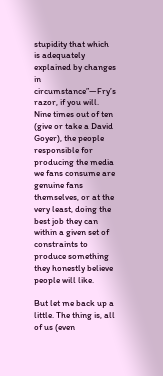stupidity that which is adequately explained by changes in circumstance”—Fry’s razor, if you will. Nine times out of ten (give or take a David Goyer), the people responsible for producing the media we fans consume are genuine fans themselves, or at the very least, doing the best job they can within a given set of constraints to produce something they honestly believe people will like.

But let me back up a little. The thing is, all of us (even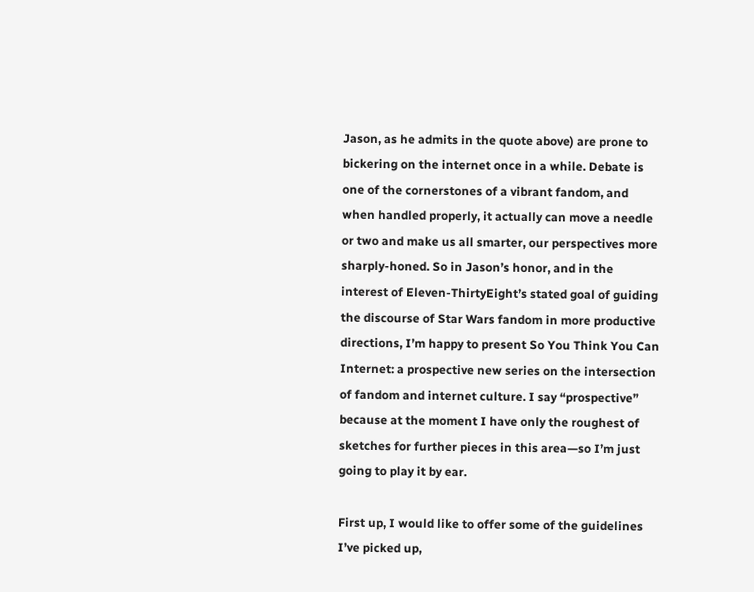Jason, as he admits in the quote above) are prone to bickering on the internet once in a while. Debate is one of the cornerstones of a vibrant fandom, and when handled properly, it actually can move a needle or two and make us all smarter, our perspectives more sharply-honed. So in Jason’s honor, and in the interest of Eleven-ThirtyEight’s stated goal of guiding the discourse of Star Wars fandom in more productive directions, I’m happy to present So You Think You Can Internet: a prospective new series on the intersection of fandom and internet culture. I say “prospective” because at the moment I have only the roughest of sketches for further pieces in this area—so I’m just going to play it by ear.

First up, I would like to offer some of the guidelines I’ve picked up,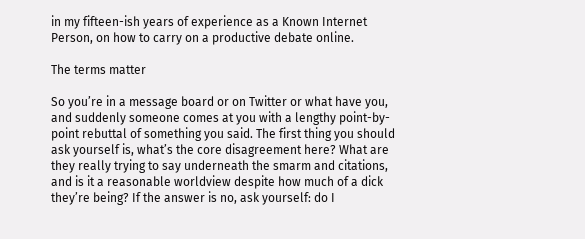in my fifteen-ish years of experience as a Known Internet Person, on how to carry on a productive debate online.

The terms matter

So you’re in a message board or on Twitter or what have you, and suddenly someone comes at you with a lengthy point-by-point rebuttal of something you said. The first thing you should ask yourself is, what’s the core disagreement here? What are they really trying to say underneath the smarm and citations, and is it a reasonable worldview despite how much of a dick they’re being? If the answer is no, ask yourself: do I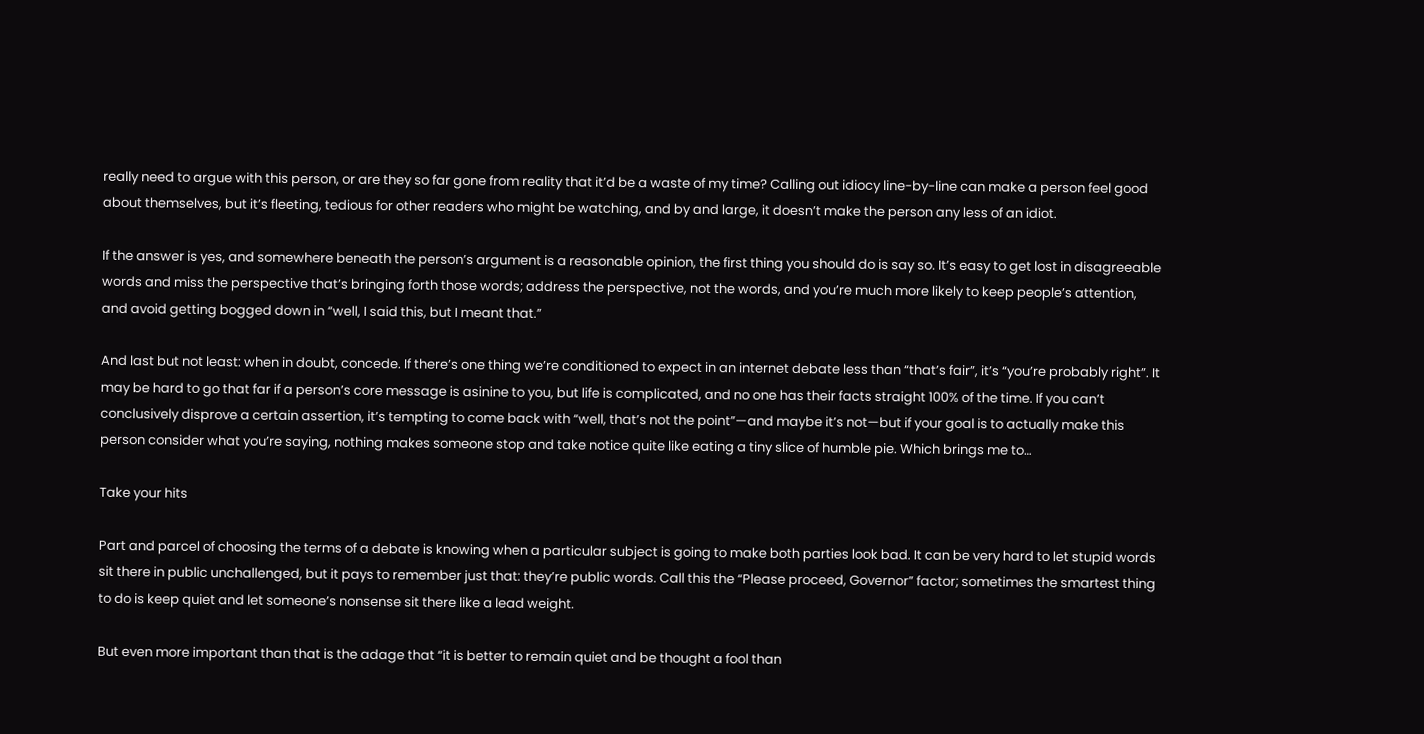really need to argue with this person, or are they so far gone from reality that it’d be a waste of my time? Calling out idiocy line-by-line can make a person feel good about themselves, but it’s fleeting, tedious for other readers who might be watching, and by and large, it doesn’t make the person any less of an idiot.

If the answer is yes, and somewhere beneath the person’s argument is a reasonable opinion, the first thing you should do is say so. It’s easy to get lost in disagreeable words and miss the perspective that’s bringing forth those words; address the perspective, not the words, and you’re much more likely to keep people’s attention, and avoid getting bogged down in “well, I said this, but I meant that.”

And last but not least: when in doubt, concede. If there’s one thing we’re conditioned to expect in an internet debate less than “that’s fair”, it’s “you’re probably right”. It may be hard to go that far if a person’s core message is asinine to you, but life is complicated, and no one has their facts straight 100% of the time. If you can’t conclusively disprove a certain assertion, it’s tempting to come back with “well, that’s not the point”—and maybe it’s not—but if your goal is to actually make this person consider what you’re saying, nothing makes someone stop and take notice quite like eating a tiny slice of humble pie. Which brings me to…

Take your hits

Part and parcel of choosing the terms of a debate is knowing when a particular subject is going to make both parties look bad. It can be very hard to let stupid words sit there in public unchallenged, but it pays to remember just that: they’re public words. Call this the “Please proceed, Governor” factor; sometimes the smartest thing to do is keep quiet and let someone’s nonsense sit there like a lead weight.

But even more important than that is the adage that “it is better to remain quiet and be thought a fool than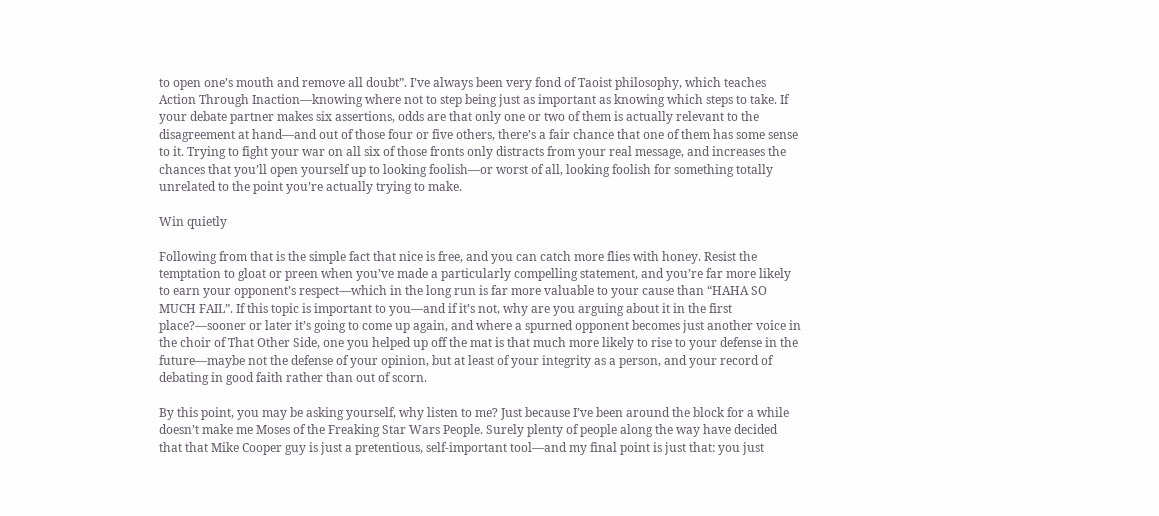to open one’s mouth and remove all doubt”. I’ve always been very fond of Taoist philosophy, which teaches Action Through Inaction—knowing where not to step being just as important as knowing which steps to take. If your debate partner makes six assertions, odds are that only one or two of them is actually relevant to the disagreement at hand—and out of those four or five others, there’s a fair chance that one of them has some sense to it. Trying to fight your war on all six of those fronts only distracts from your real message, and increases the chances that you’ll open yourself up to looking foolish—or worst of all, looking foolish for something totally unrelated to the point you’re actually trying to make.

Win quietly

Following from that is the simple fact that nice is free, and you can catch more flies with honey. Resist the temptation to gloat or preen when you’ve made a particularly compelling statement, and you’re far more likely to earn your opponent’s respect—which in the long run is far more valuable to your cause than “HAHA SO MUCH FAIL”. If this topic is important to you—and if it’s not, why are you arguing about it in the first place?—sooner or later it’s going to come up again, and where a spurned opponent becomes just another voice in the choir of That Other Side, one you helped up off the mat is that much more likely to rise to your defense in the future—maybe not the defense of your opinion, but at least of your integrity as a person, and your record of debating in good faith rather than out of scorn.

By this point, you may be asking yourself, why listen to me? Just because I’ve been around the block for a while doesn’t make me Moses of the Freaking Star Wars People. Surely plenty of people along the way have decided that that Mike Cooper guy is just a pretentious, self-important tool—and my final point is just that: you just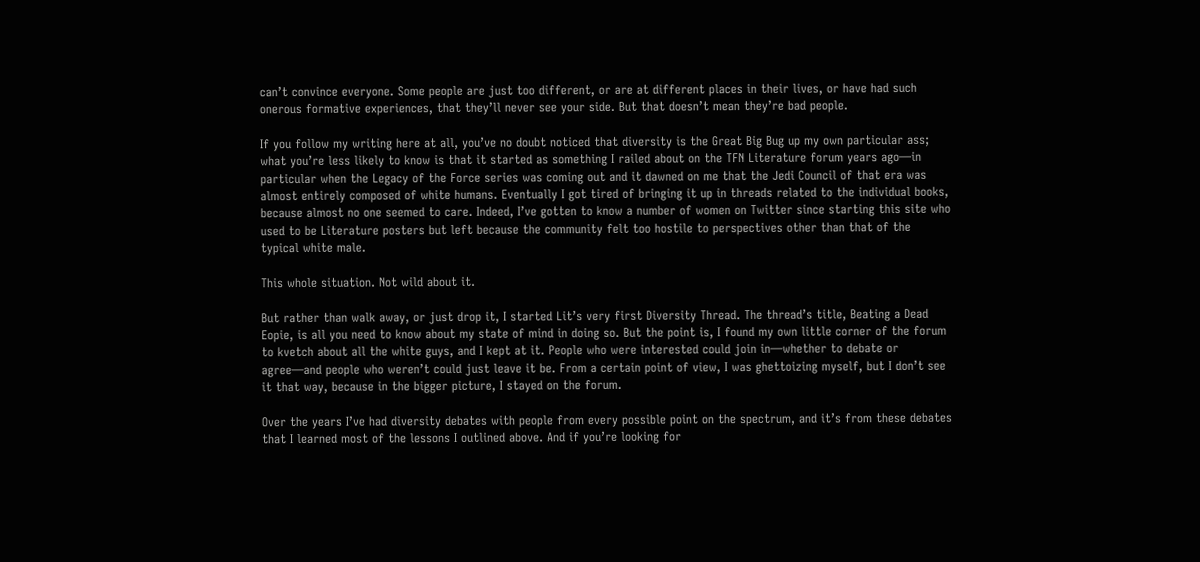can’t convince everyone. Some people are just too different, or are at different places in their lives, or have had such onerous formative experiences, that they’ll never see your side. But that doesn’t mean they’re bad people.

If you follow my writing here at all, you’ve no doubt noticed that diversity is the Great Big Bug up my own particular ass; what you’re less likely to know is that it started as something I railed about on the TFN Literature forum years ago—in particular when the Legacy of the Force series was coming out and it dawned on me that the Jedi Council of that era was almost entirely composed of white humans. Eventually I got tired of bringing it up in threads related to the individual books, because almost no one seemed to care. Indeed, I’ve gotten to know a number of women on Twitter since starting this site who used to be Literature posters but left because the community felt too hostile to perspectives other than that of the typical white male.

This whole situation. Not wild about it.

But rather than walk away, or just drop it, I started Lit’s very first Diversity Thread. The thread’s title, Beating a Dead Eopie, is all you need to know about my state of mind in doing so. But the point is, I found my own little corner of the forum to kvetch about all the white guys, and I kept at it. People who were interested could join in—whether to debate or agree—and people who weren’t could just leave it be. From a certain point of view, I was ghettoizing myself, but I don’t see it that way, because in the bigger picture, I stayed on the forum.

Over the years I’ve had diversity debates with people from every possible point on the spectrum, and it’s from these debates that I learned most of the lessons I outlined above. And if you’re looking for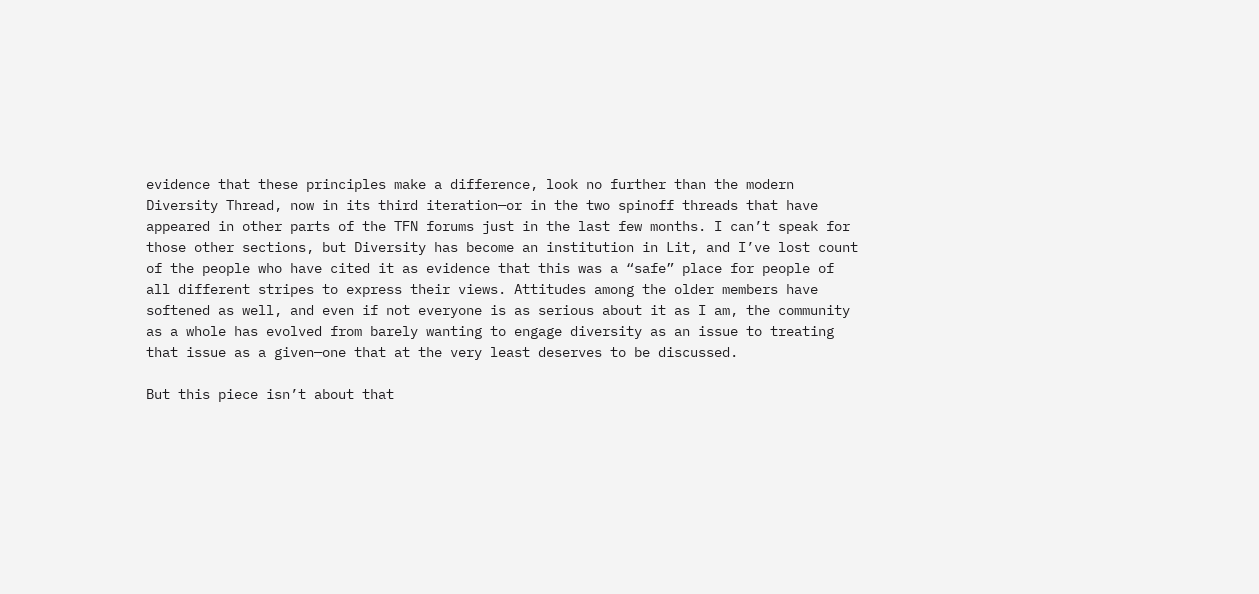evidence that these principles make a difference, look no further than the modern Diversity Thread, now in its third iteration—or in the two spinoff threads that have appeared in other parts of the TFN forums just in the last few months. I can’t speak for those other sections, but Diversity has become an institution in Lit, and I’ve lost count of the people who have cited it as evidence that this was a “safe” place for people of all different stripes to express their views. Attitudes among the older members have softened as well, and even if not everyone is as serious about it as I am, the community as a whole has evolved from barely wanting to engage diversity as an issue to treating that issue as a given—one that at the very least deserves to be discussed.

But this piece isn’t about that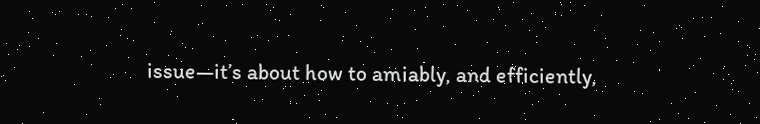issue—it’s about how to amiably, and efficiently,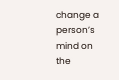change a person’s mind on the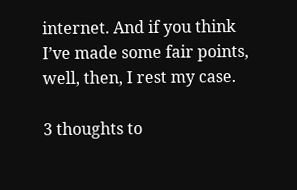internet. And if you think I’ve made some fair points, well, then, I rest my case.

3 thoughts to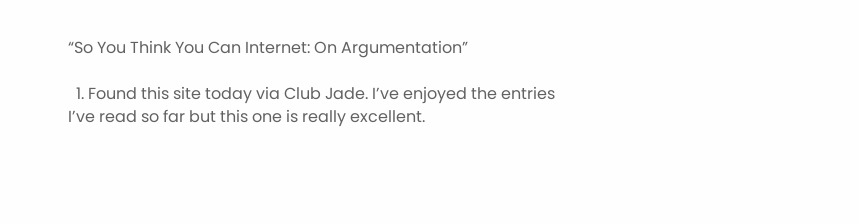“So You Think You Can Internet: On Argumentation”

  1. Found this site today via Club Jade. I’ve enjoyed the entries I’ve read so far but this one is really excellent.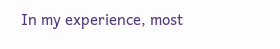In my experience, most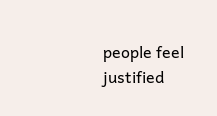people feel justified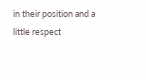in their position and a little respect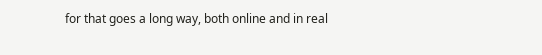for that goes a long way, both online and in real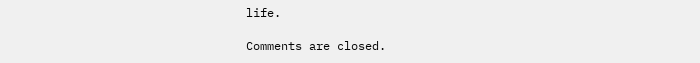life.

Comments are closed.